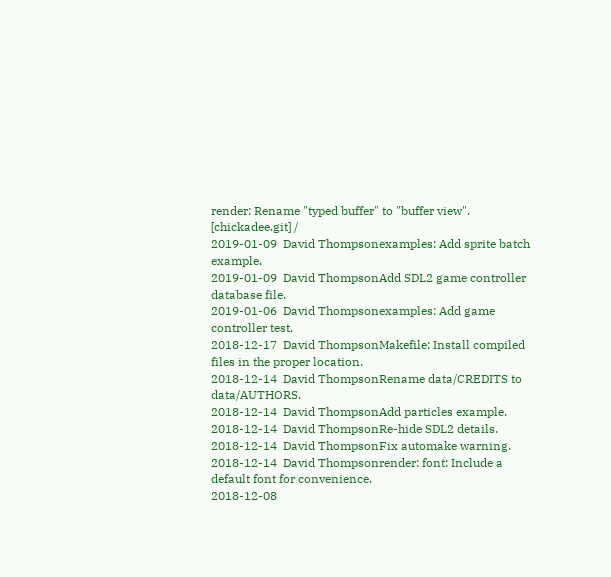render: Rename "typed buffer" to "buffer view".
[chickadee.git] /
2019-01-09  David Thompsonexamples: Add sprite batch example.
2019-01-09  David ThompsonAdd SDL2 game controller database file.
2019-01-06  David Thompsonexamples: Add game controller test.
2018-12-17  David ThompsonMakefile: Install compiled files in the proper location.
2018-12-14  David ThompsonRename data/CREDITS to data/AUTHORS.
2018-12-14  David ThompsonAdd particles example.
2018-12-14  David ThompsonRe-hide SDL2 details.
2018-12-14  David ThompsonFix automake warning.
2018-12-14  David Thompsonrender: font: Include a default font for convenience.
2018-12-08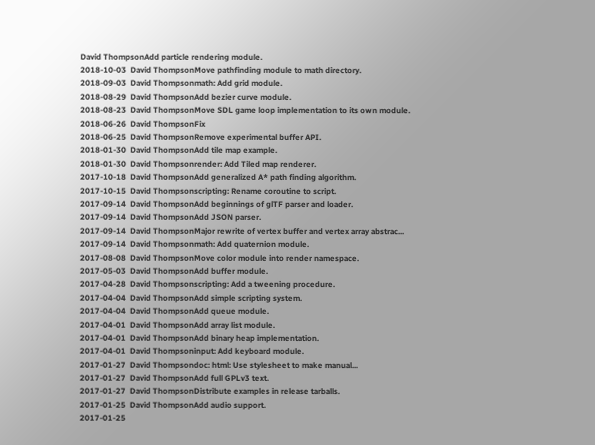David ThompsonAdd particle rendering module.
2018-10-03  David ThompsonMove pathfinding module to math directory.
2018-09-03  David Thompsonmath: Add grid module.
2018-08-29  David ThompsonAdd bezier curve module.
2018-08-23  David ThompsonMove SDL game loop implementation to its own module.
2018-06-26  David ThompsonFix
2018-06-25  David ThompsonRemove experimental buffer API.
2018-01-30  David ThompsonAdd tile map example.
2018-01-30  David Thompsonrender: Add Tiled map renderer.
2017-10-18  David ThompsonAdd generalized A* path finding algorithm.
2017-10-15  David Thompsonscripting: Rename coroutine to script.
2017-09-14  David ThompsonAdd beginnings of glTF parser and loader.
2017-09-14  David ThompsonAdd JSON parser.
2017-09-14  David ThompsonMajor rewrite of vertex buffer and vertex array abstrac...
2017-09-14  David Thompsonmath: Add quaternion module.
2017-08-08  David ThompsonMove color module into render namespace.
2017-05-03  David ThompsonAdd buffer module.
2017-04-28  David Thompsonscripting: Add a tweening procedure.
2017-04-04  David ThompsonAdd simple scripting system.
2017-04-04  David ThompsonAdd queue module.
2017-04-01  David ThompsonAdd array list module.
2017-04-01  David ThompsonAdd binary heap implementation.
2017-04-01  David Thompsoninput: Add keyboard module.
2017-01-27  David Thompsondoc: html: Use stylesheet to make manual...
2017-01-27  David ThompsonAdd full GPLv3 text.
2017-01-27  David ThompsonDistribute examples in release tarballs.
2017-01-25  David ThompsonAdd audio support.
2017-01-25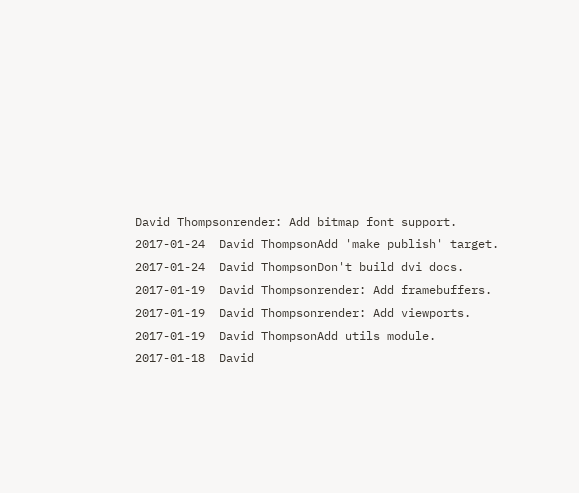David Thompsonrender: Add bitmap font support.
2017-01-24  David ThompsonAdd 'make publish' target.
2017-01-24  David ThompsonDon't build dvi docs.
2017-01-19  David Thompsonrender: Add framebuffers.
2017-01-19  David Thompsonrender: Add viewports.
2017-01-19  David ThompsonAdd utils module.
2017-01-18  David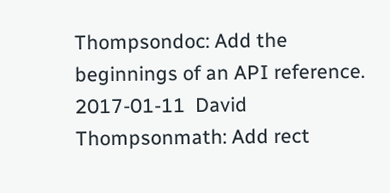Thompsondoc: Add the beginnings of an API reference.
2017-01-11  David Thompsonmath: Add rect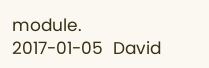module.
2017-01-05  David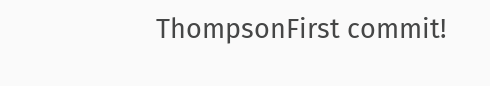ThompsonFirst commit!